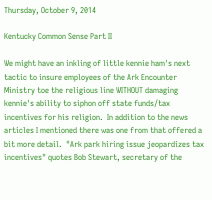Thursday, October 9, 2014

Kentucky Common Sense Part II

We might have an inkling of little kennie ham's next tactic to insure employees of the Ark Encounter Ministry toe the religious line WITHOUT damaging kennie's ability to siphon off state funds/tax incentives for his religion.  In addition to the news articles I mentioned there was one from that offered a bit more detail.  "Ark park hiring issue jeopardizes tax incentives" quotes Bob Stewart, secretary of the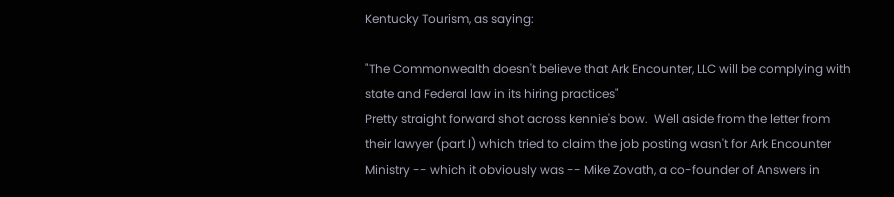Kentucky Tourism, as saying:

"The Commonwealth doesn't believe that Ark Encounter, LLC will be complying with state and Federal law in its hiring practices"
Pretty straight forward shot across kennie's bow.  Well aside from the letter from their lawyer (part I) which tried to claim the job posting wasn't for Ark Encounter Ministry -- which it obviously was -- Mike Zovath, a co-founder of Answers in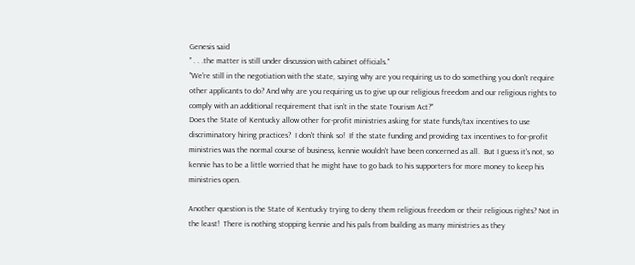Genesis said
" . . .the matter is still under discussion with cabinet officials."
"We're still in the negotiation with the state, saying why are you requiring us to do something you don't require other applicants to do? And why are you requiring us to give up our religious freedom and our religious rights to comply with an additional requirement that isn't in the state Tourism Act?"
Does the State of Kentucky allow other for-profit ministries asking for state funds/tax incentives to use discriminatory hiring practices?  I don't think so!  If the state funding and providing tax incentives to for-profit ministries was the normal course of business, kennie wouldn't have been concerned as all.  But I guess it's not, so kennie has to be a little worried that he might have to go back to his supporters for more money to keep his ministries open.

Another question is the State of Kentucky trying to deny them religious freedom or their religious rights? Not in the least!  There is nothing stopping kennie and his pals from building as many ministries as they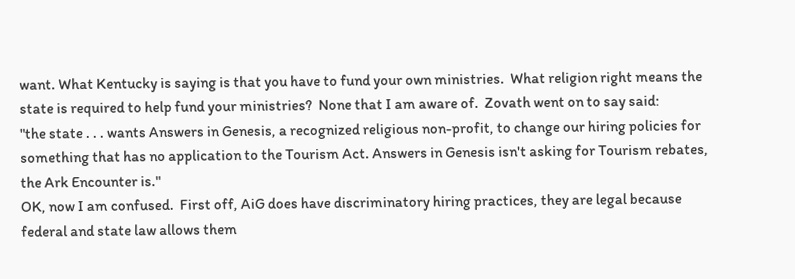want. What Kentucky is saying is that you have to fund your own ministries.  What religion right means the state is required to help fund your ministries?  None that I am aware of.  Zovath went on to say said:
"the state . . . wants Answers in Genesis, a recognized religious non-profit, to change our hiring policies for something that has no application to the Tourism Act. Answers in Genesis isn't asking for Tourism rebates, the Ark Encounter is."
OK, now I am confused.  First off, AiG does have discriminatory hiring practices, they are legal because federal and state law allows them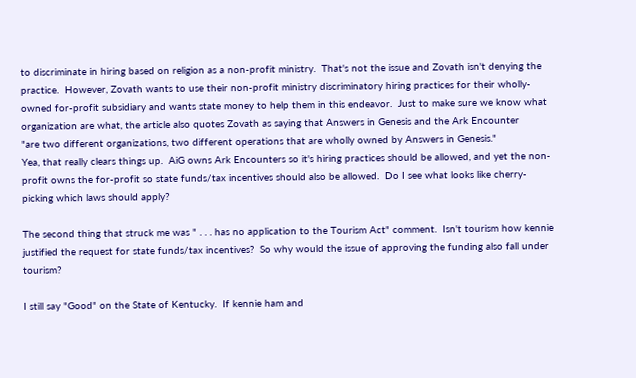to discriminate in hiring based on religion as a non-profit ministry.  That's not the issue and Zovath isn't denying the practice.  However, Zovath wants to use their non-profit ministry discriminatory hiring practices for their wholly-owned for-profit subsidiary and wants state money to help them in this endeavor.  Just to make sure we know what organization are what, the article also quotes Zovath as saying that Answers in Genesis and the Ark Encounter
"are two different organizations, two different operations that are wholly owned by Answers in Genesis."
Yea, that really clears things up.  AiG owns Ark Encounters so it's hiring practices should be allowed, and yet the non-profit owns the for-profit so state funds/tax incentives should also be allowed.  Do I see what looks like cherry-picking which laws should apply?

The second thing that struck me was " . . . has no application to the Tourism Act" comment.  Isn't tourism how kennie justified the request for state funds/tax incentives?  So why would the issue of approving the funding also fall under tourism?

I still say "Good" on the State of Kentucky.  If kennie ham and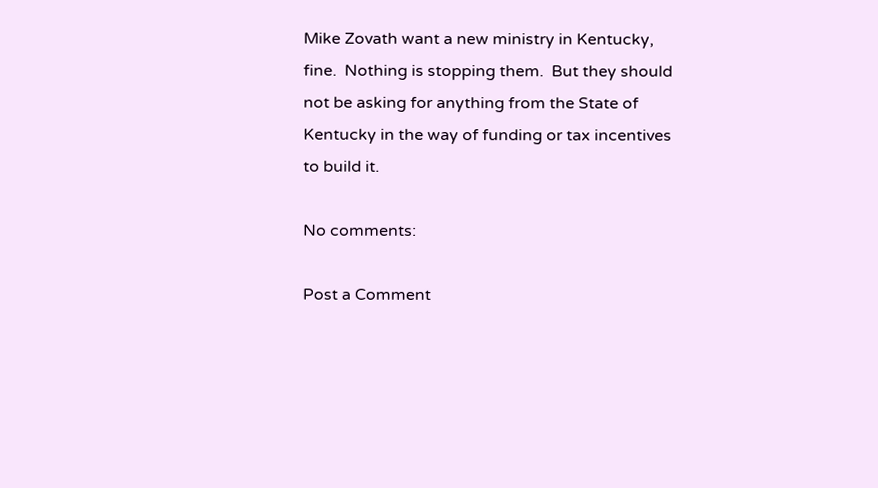Mike Zovath want a new ministry in Kentucky, fine.  Nothing is stopping them.  But they should not be asking for anything from the State of Kentucky in the way of funding or tax incentives to build it.

No comments:

Post a Comment